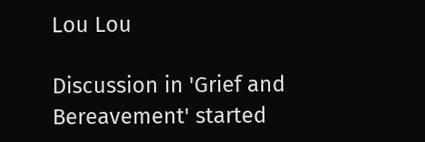Lou Lou

Discussion in 'Grief and Bereavement' started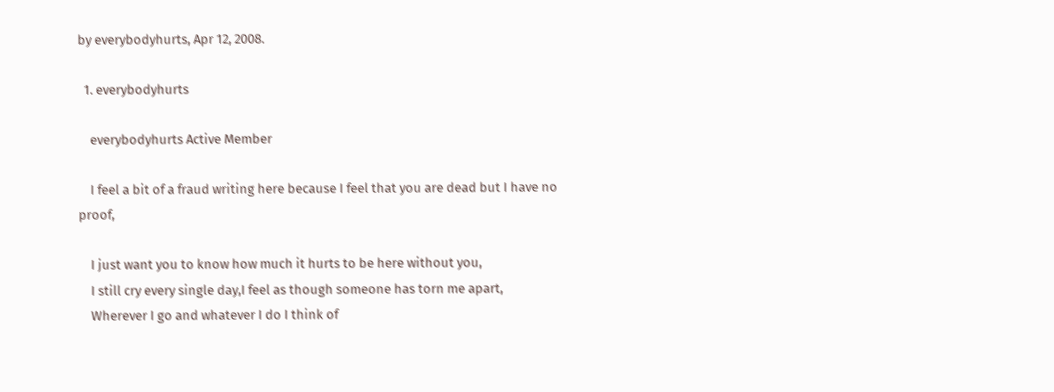by everybodyhurts, Apr 12, 2008.

  1. everybodyhurts

    everybodyhurts Active Member

    I feel a bit of a fraud writing here because I feel that you are dead but I have no proof,

    I just want you to know how much it hurts to be here without you,
    I still cry every single day,I feel as though someone has torn me apart,
    Wherever I go and whatever I do I think of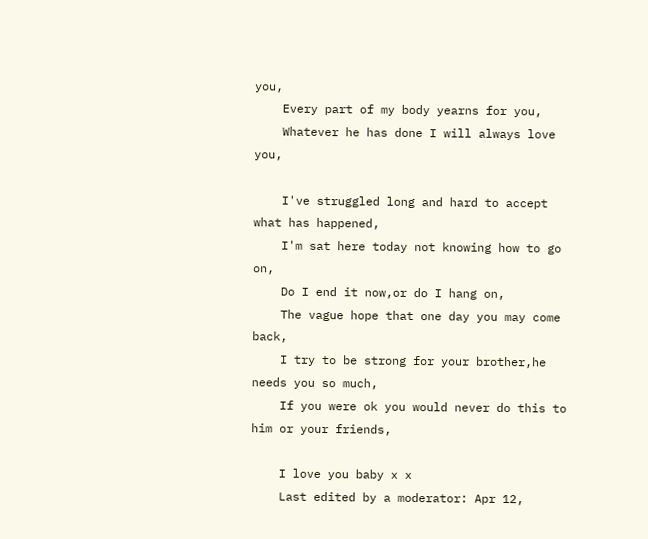you,
    Every part of my body yearns for you,
    Whatever he has done I will always love you,

    I've struggled long and hard to accept what has happened,
    I'm sat here today not knowing how to go on,
    Do I end it now,or do I hang on,
    The vague hope that one day you may come back,
    I try to be strong for your brother,he needs you so much,
    If you were ok you would never do this to him or your friends,

    I love you baby x x
    Last edited by a moderator: Apr 12,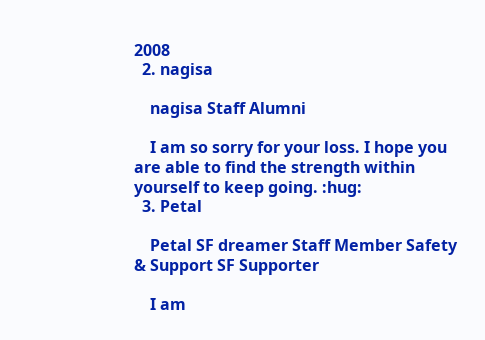2008
  2. nagisa

    nagisa Staff Alumni

    I am so sorry for your loss. I hope you are able to find the strength within yourself to keep going. :hug:
  3. Petal

    Petal SF dreamer Staff Member Safety & Support SF Supporter

    I am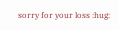sorry for your loss :hug: